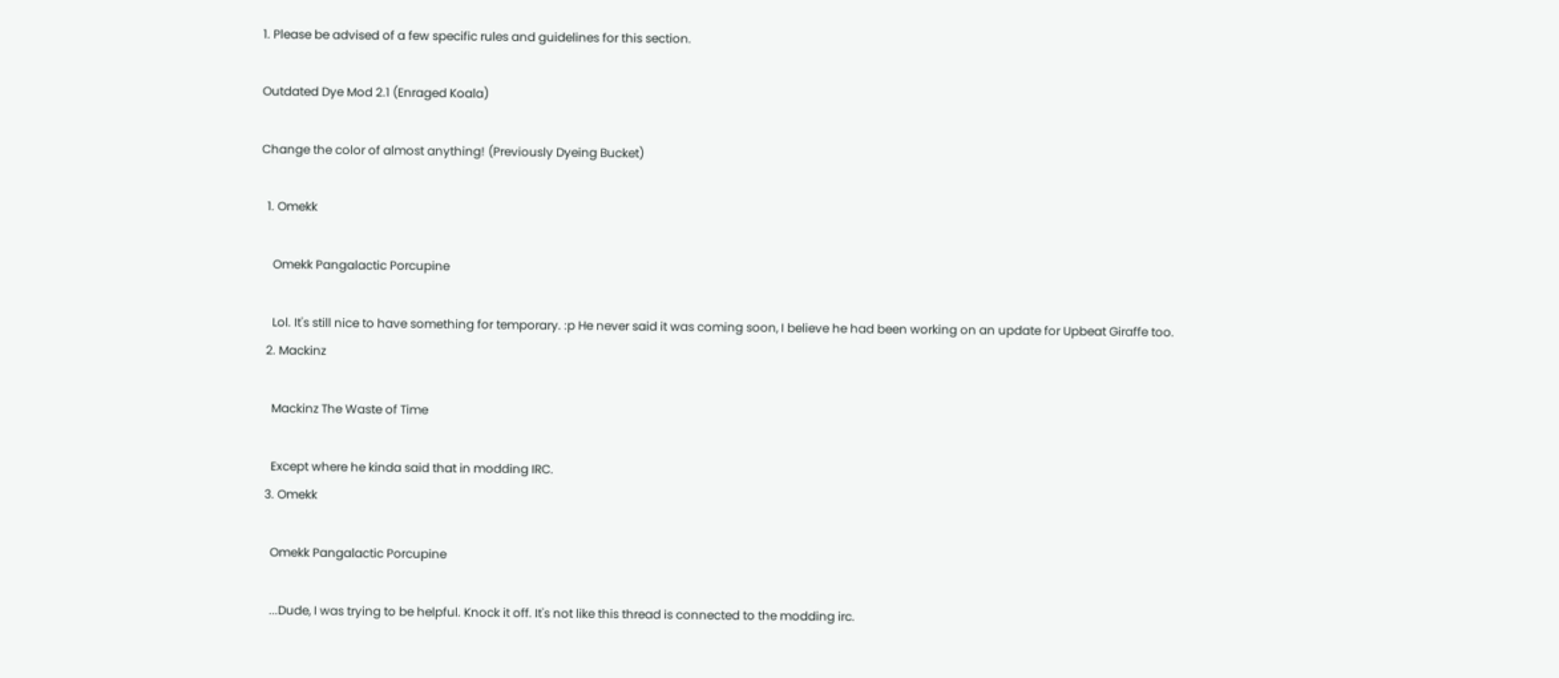1. Please be advised of a few specific rules and guidelines for this section.

Outdated Dye Mod 2.1 (Enraged Koala)

Change the color of almost anything! (Previously Dyeing Bucket)

  1. Omekk

    Omekk Pangalactic Porcupine

    Lol. It's still nice to have something for temporary. :p He never said it was coming soon, I believe he had been working on an update for Upbeat Giraffe too.
  2. Mackinz

    Mackinz The Waste of Time

    Except where he kinda said that in modding IRC.
  3. Omekk

    Omekk Pangalactic Porcupine

    ...Dude, I was trying to be helpful. Knock it off. It's not like this thread is connected to the modding irc.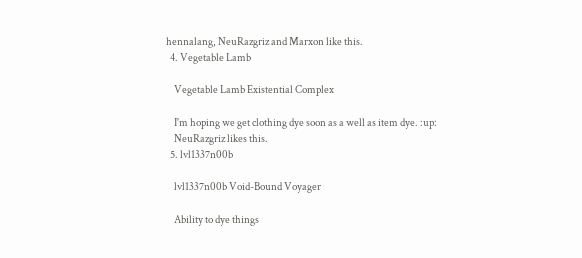hennalang, NeuRazgriz and Marxon like this.
  4. Vegetable Lamb

    Vegetable Lamb Existential Complex

    I'm hoping we get clothing dye soon as a well as item dye. :up:
    NeuRazgriz likes this.
  5. lvl1337n00b

    lvl1337n00b Void-Bound Voyager

    Ability to dye things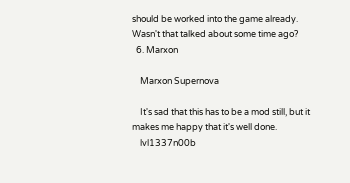should be worked into the game already. Wasn't that talked about some time ago?
  6. Marxon

    Marxon Supernova

    It's sad that this has to be a mod still, but it makes me happy that it's well done.
    lvl1337n00b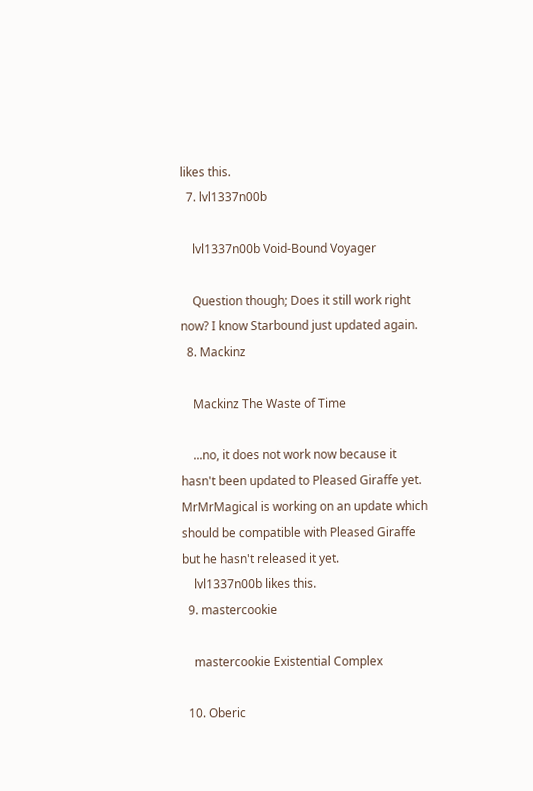likes this.
  7. lvl1337n00b

    lvl1337n00b Void-Bound Voyager

    Question though; Does it still work right now? I know Starbound just updated again.
  8. Mackinz

    Mackinz The Waste of Time

    ...no, it does not work now because it hasn't been updated to Pleased Giraffe yet. MrMrMagical is working on an update which should be compatible with Pleased Giraffe but he hasn't released it yet.
    lvl1337n00b likes this.
  9. mastercookie

    mastercookie Existential Complex

  10. Oberic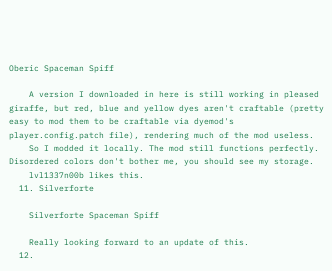Oberic Spaceman Spiff

    A version I downloaded in here is still working in pleased giraffe, but red, blue and yellow dyes aren't craftable (pretty easy to mod them to be craftable via dyemod's player.config.patch file), rendering much of the mod useless.
    So I modded it locally. The mod still functions perfectly. Disordered colors don't bother me, you should see my storage.
    lvl1337n00b likes this.
  11. Silverforte

    Silverforte Spaceman Spiff

    Really looking forward to an update of this.
  12.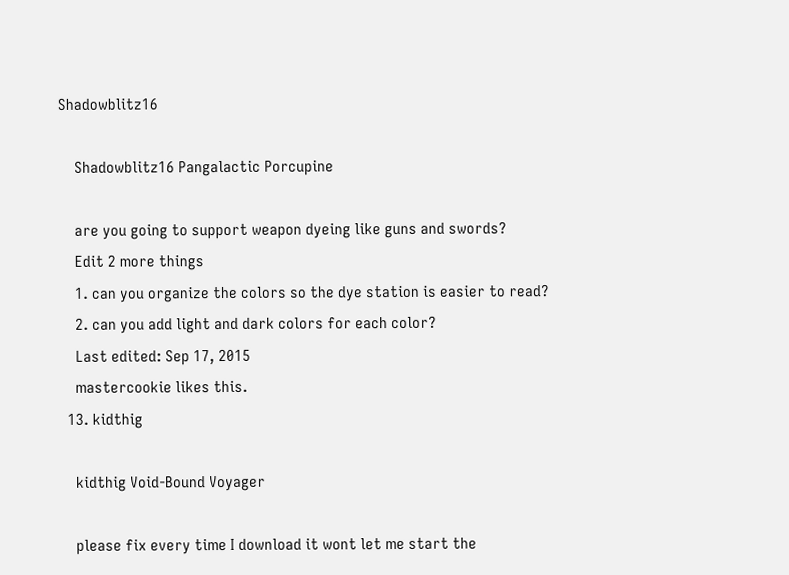Shadowblitz16

    Shadowblitz16 Pangalactic Porcupine

    are you going to support weapon dyeing like guns and swords?
    Edit 2 more things
    1. can you organize the colors so the dye station is easier to read?
    2. can you add light and dark colors for each color?
    Last edited: Sep 17, 2015
    mastercookie likes this.
  13. kidthig

    kidthig Void-Bound Voyager

    please fix every time I download it wont let me start the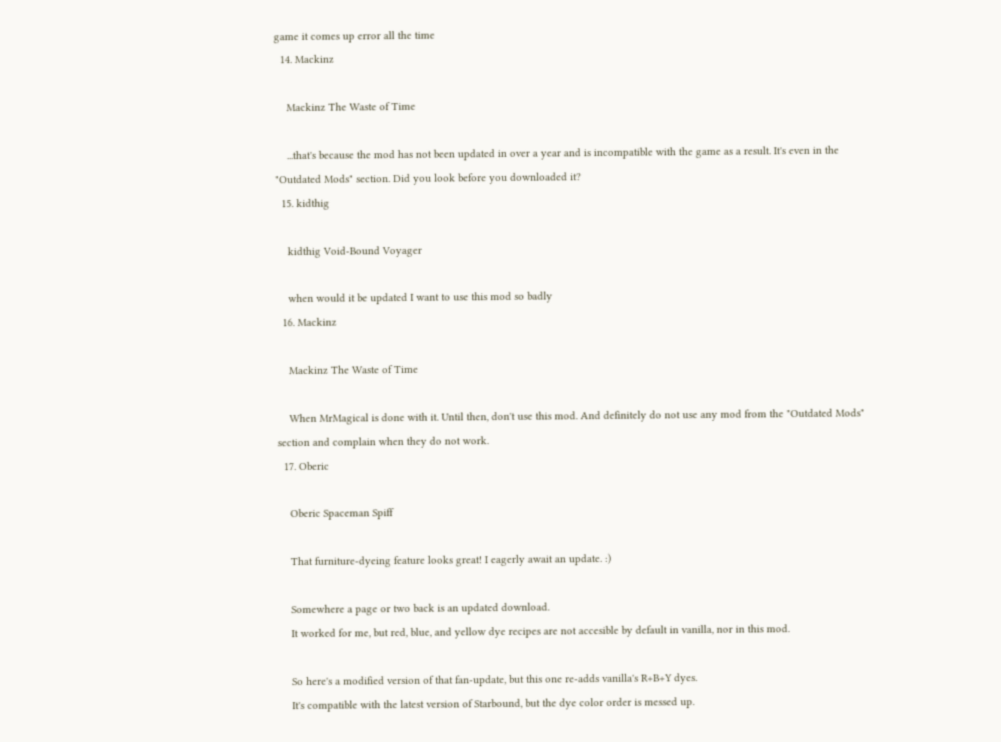game it comes up error all the time
  14. Mackinz

    Mackinz The Waste of Time

    ...that's because the mod has not been updated in over a year and is incompatible with the game as a result. It's even in the "Outdated Mods" section. Did you look before you downloaded it?
  15. kidthig

    kidthig Void-Bound Voyager

    when would it be updated I want to use this mod so badly
  16. Mackinz

    Mackinz The Waste of Time

    When MrMagical is done with it. Until then, don't use this mod. And definitely do not use any mod from the "Outdated Mods" section and complain when they do not work.
  17. Oberic

    Oberic Spaceman Spiff

    That furniture-dyeing feature looks great! I eagerly await an update. :)

    Somewhere a page or two back is an updated download.
    It worked for me, but red, blue, and yellow dye recipes are not accesible by default in vanilla, nor in this mod.

    So here's a modified version of that fan-update, but this one re-adds vanilla's R+B+Y dyes.
    It's compatible with the latest version of Starbound, but the dye color order is messed up.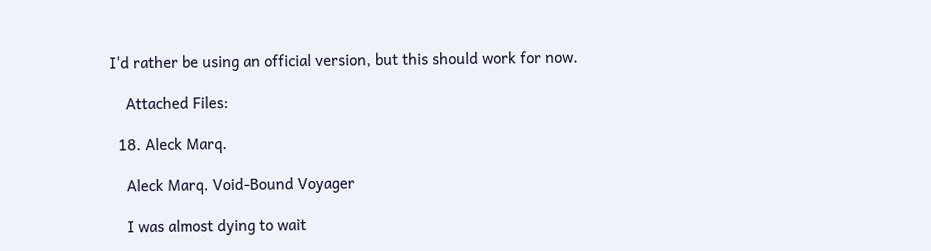I'd rather be using an official version, but this should work for now.

    Attached Files:

  18. Aleck Marq.

    Aleck Marq. Void-Bound Voyager

    I was almost dying to wait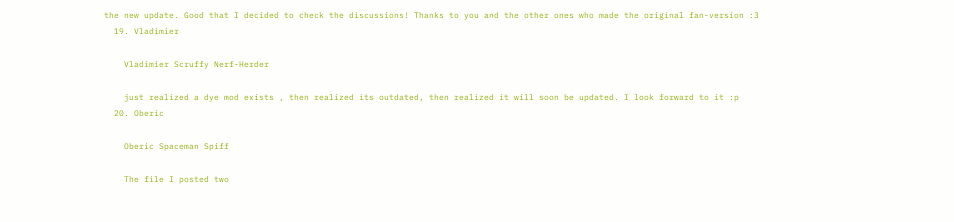the new update. Good that I decided to check the discussions! Thanks to you and the other ones who made the original fan-version :3
  19. Vladimier

    Vladimier Scruffy Nerf-Herder

    just realized a dye mod exists , then realized its outdated, then realized it will soon be updated. I look forward to it :p
  20. Oberic

    Oberic Spaceman Spiff

    The file I posted two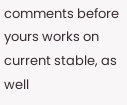comments before yours works on current stable, as well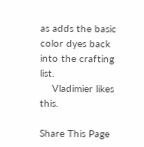as adds the basic color dyes back into the crafting list.
    Vladimier likes this.

Share This Page